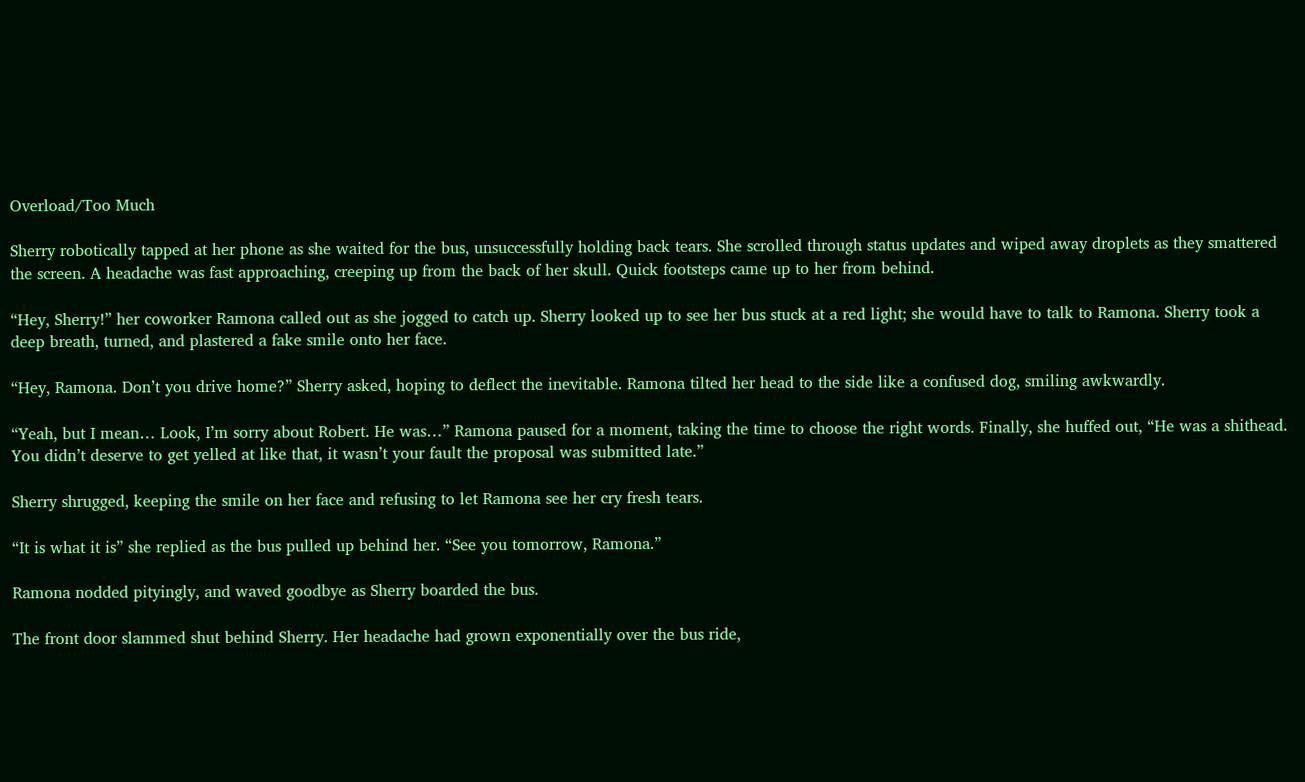Overload/Too Much

Sherry robotically tapped at her phone as she waited for the bus, unsuccessfully holding back tears. She scrolled through status updates and wiped away droplets as they smattered the screen. A headache was fast approaching, creeping up from the back of her skull. Quick footsteps came up to her from behind.

“Hey, Sherry!” her coworker Ramona called out as she jogged to catch up. Sherry looked up to see her bus stuck at a red light; she would have to talk to Ramona. Sherry took a deep breath, turned, and plastered a fake smile onto her face.

“Hey, Ramona. Don’t you drive home?” Sherry asked, hoping to deflect the inevitable. Ramona tilted her head to the side like a confused dog, smiling awkwardly.

“Yeah, but I mean… Look, I’m sorry about Robert. He was…” Ramona paused for a moment, taking the time to choose the right words. Finally, she huffed out, “He was a shithead. You didn’t deserve to get yelled at like that, it wasn’t your fault the proposal was submitted late.”

Sherry shrugged, keeping the smile on her face and refusing to let Ramona see her cry fresh tears.

“It is what it is” she replied as the bus pulled up behind her. “See you tomorrow, Ramona.”

Ramona nodded pityingly, and waved goodbye as Sherry boarded the bus.

The front door slammed shut behind Sherry. Her headache had grown exponentially over the bus ride,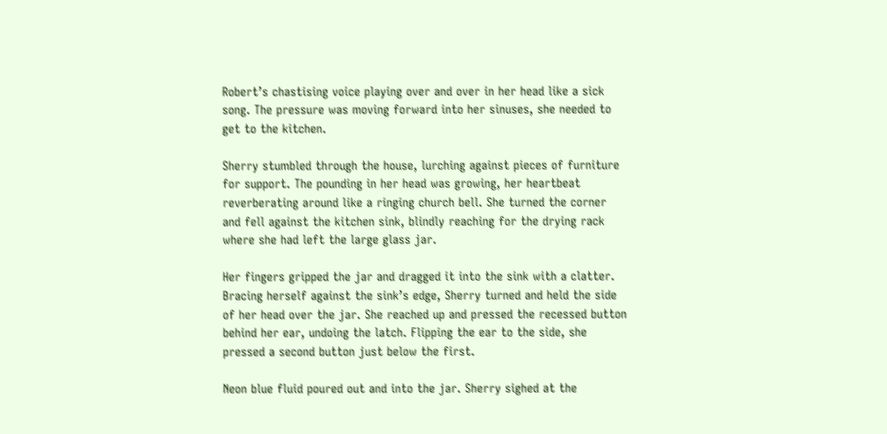Robert’s chastising voice playing over and over in her head like a sick song. The pressure was moving forward into her sinuses, she needed to get to the kitchen.

Sherry stumbled through the house, lurching against pieces of furniture for support. The pounding in her head was growing, her heartbeat reverberating around like a ringing church bell. She turned the corner and fell against the kitchen sink, blindly reaching for the drying rack where she had left the large glass jar.

Her fingers gripped the jar and dragged it into the sink with a clatter. Bracing herself against the sink’s edge, Sherry turned and held the side of her head over the jar. She reached up and pressed the recessed button behind her ear, undoing the latch. Flipping the ear to the side, she pressed a second button just below the first.

Neon blue fluid poured out and into the jar. Sherry sighed at the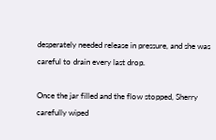desperately needed release in pressure, and she was careful to drain every last drop.

Once the jar filled and the flow stopped, Sherry carefully wiped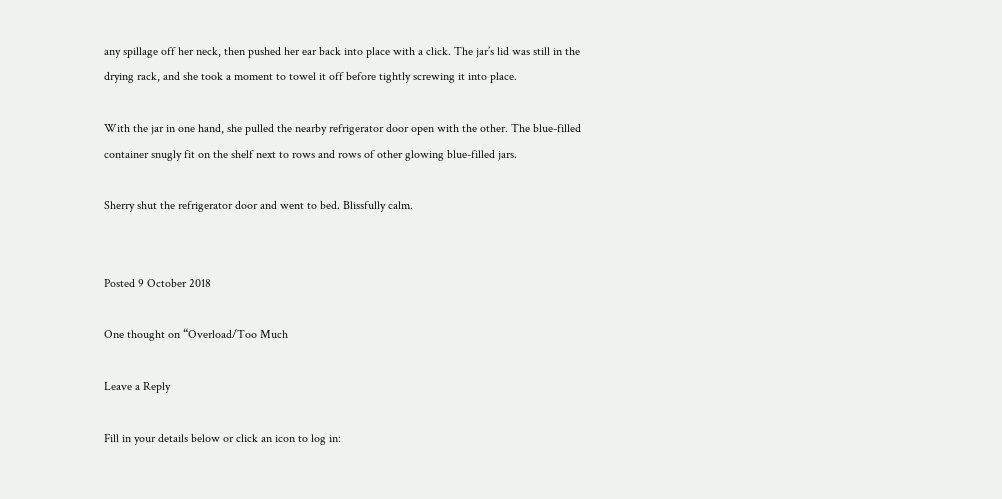any spillage off her neck, then pushed her ear back into place with a click. The jar’s lid was still in the drying rack, and she took a moment to towel it off before tightly screwing it into place.

With the jar in one hand, she pulled the nearby refrigerator door open with the other. The blue-filled container snugly fit on the shelf next to rows and rows of other glowing blue-filled jars.

Sherry shut the refrigerator door and went to bed. Blissfully calm.


Posted 9 October 2018

One thought on “Overload/Too Much

Leave a Reply

Fill in your details below or click an icon to log in: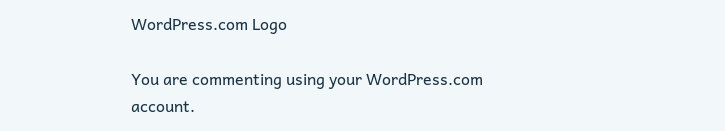WordPress.com Logo

You are commenting using your WordPress.com account.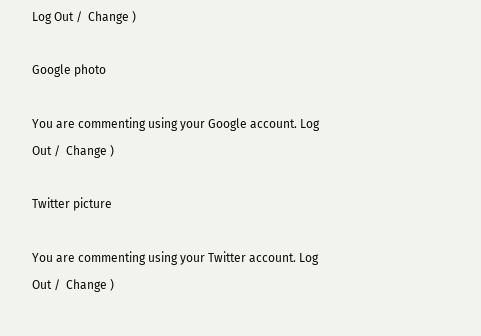Log Out /  Change )

Google photo

You are commenting using your Google account. Log Out /  Change )

Twitter picture

You are commenting using your Twitter account. Log Out /  Change )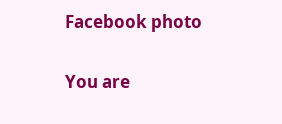Facebook photo

You are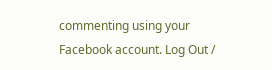commenting using your Facebook account. Log Out /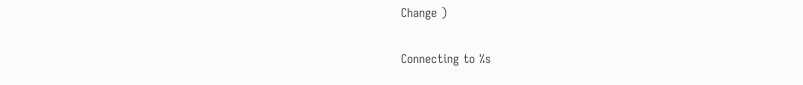Change )

Connecting to %s